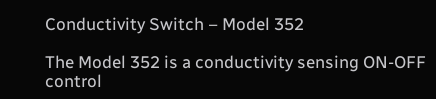Conductivity Switch – Model 352

The Model 352 is a conductivity sensing ON-OFF control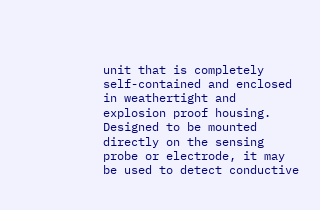unit that is completely self-contained and enclosed in weathertight and explosion proof housing. Designed to be mounted directly on the sensing probe or electrode, it may be used to detect conductive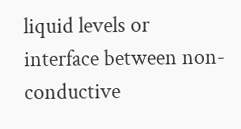liquid levels or interface between non-conductive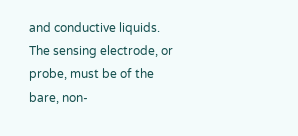and conductive liquids. The sensing electrode, or probe, must be of the bare, non-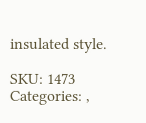insulated style.

SKU: 1473 Categories: ,